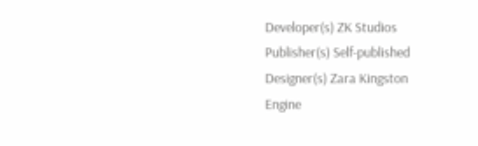Developer(s) ZK Studios
Publisher(s) Self-published
Designer(s) Zara Kingston
Engine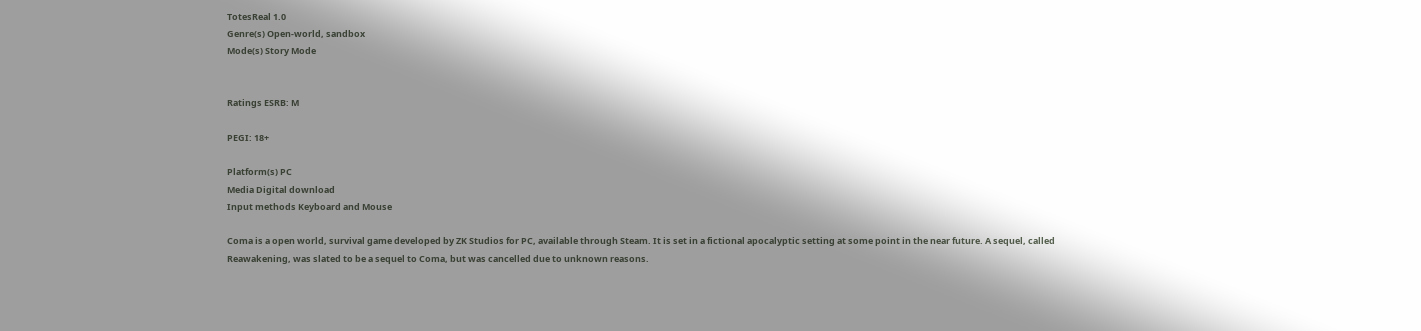TotesReal 1.0
Genre(s) Open-world, sandbox
Mode(s) Story Mode


Ratings ESRB: M

PEGI: 18+

Platform(s) PC
Media Digital download
Input methods Keyboard and Mouse

Coma is a open world, survival game developed by ZK Studios for PC, available through Steam. It is set in a fictional apocalyptic setting at some point in the near future. A sequel, called Reawakening, was slated to be a sequel to Coma, but was cancelled due to unknown reasons.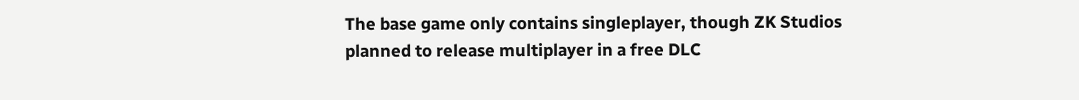The base game only contains singleplayer, though ZK Studios planned to release multiplayer in a free DLC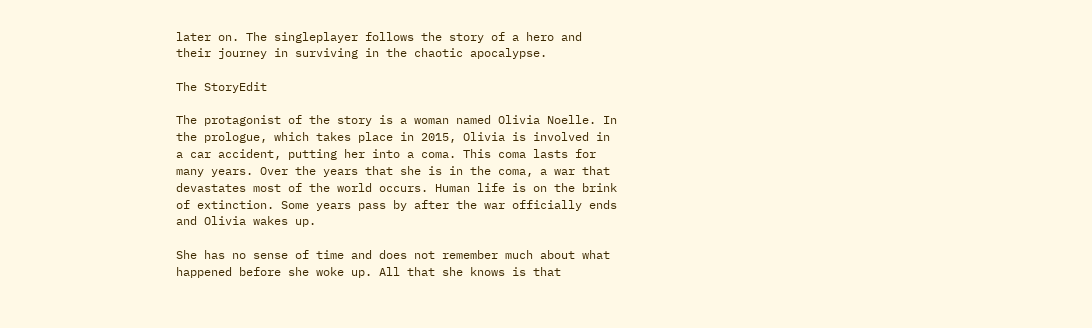later on. The singleplayer follows the story of a hero and their journey in surviving in the chaotic apocalypse.

The StoryEdit

The protagonist of the story is a woman named Olivia Noelle. In the prologue, which takes place in 2015, Olivia is involved in a car accident, putting her into a coma. This coma lasts for many years. Over the years that she is in the coma, a war that devastates most of the world occurs. Human life is on the brink of extinction. Some years pass by after the war officially ends and Olivia wakes up.

She has no sense of time and does not remember much about what happened before she woke up. All that she knows is that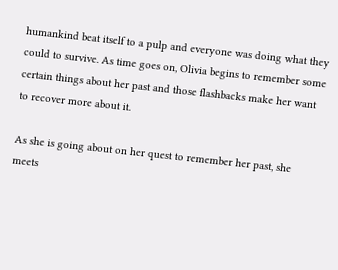humankind beat itself to a pulp and everyone was doing what they could to survive. As time goes on, Olivia begins to remember some certain things about her past and those flashbacks make her want to recover more about it.

As she is going about on her quest to remember her past, she meets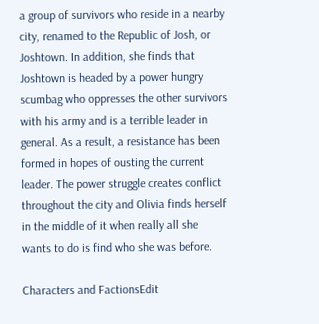a group of survivors who reside in a nearby city, renamed to the Republic of Josh, or Joshtown. In addition, she finds that Joshtown is headed by a power hungry scumbag who oppresses the other survivors with his army and is a terrible leader in general. As a result, a resistance has been formed in hopes of ousting the current leader. The power struggle creates conflict throughout the city and Olivia finds herself in the middle of it when really all she wants to do is find who she was before.

Characters and FactionsEdit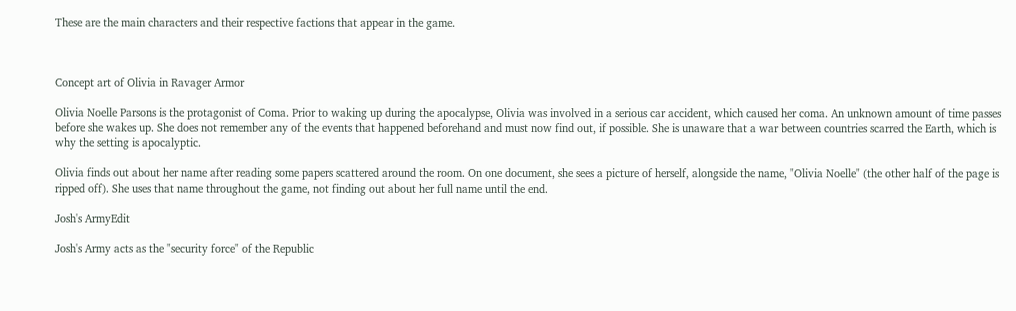These are the main characters and their respective factions that appear in the game.



Concept art of Olivia in Ravager Armor

Olivia Noelle Parsons is the protagonist of Coma. Prior to waking up during the apocalypse, Olivia was involved in a serious car accident, which caused her coma. An unknown amount of time passes before she wakes up. She does not remember any of the events that happened beforehand and must now find out, if possible. She is unaware that a war between countries scarred the Earth, which is why the setting is apocalyptic.

Olivia finds out about her name after reading some papers scattered around the room. On one document, she sees a picture of herself, alongside the name, "Olivia Noelle" (the other half of the page is ripped off). She uses that name throughout the game, not finding out about her full name until the end.

Josh's ArmyEdit

Josh's Army acts as the "security force" of the Republic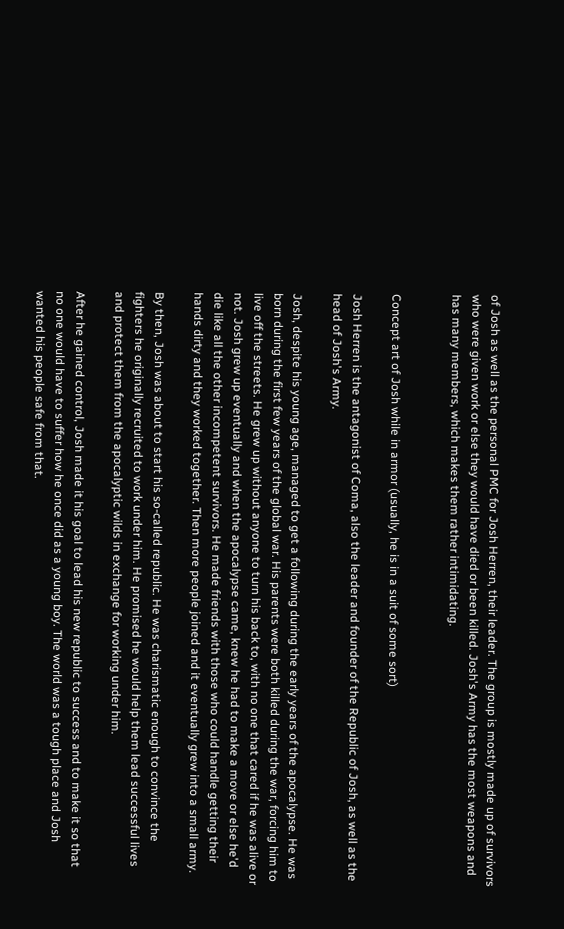of Josh as well as the personal PMC for Josh Herren, their leader. The group is mostly made up of survivors who were given work or else they would have died or been killed. Josh's Army has the most weapons and has many members, which makes them rather intimidating.


Concept art of Josh while in armor (usually, he is in a suit of some sort)

Josh Herren is the antagonist of Coma, also the leader and founder of the Republic of Josh, as well as the head of Josh's Army.

Josh, despite his young age, managed to get a following during the early years of the apocalypse. He was born during the first few years of the global war. His parents were both killed during the war, forcing him to live off the streets. He grew up without anyone to turn his back to, with no one that cared if he was alive or not. Josh grew up eventually and when the apocalypse came, knew he had to make a move or else he'd die like all the other incompetent survivors. He made friends with those who could handle getting their hands dirty and they worked together. Then more people joined and it eventually grew into a small army.

By then, Josh was about to start his so-called republic. He was charismatic enough to convince the fighters he originally recruited to work under him. He promised he would help them lead successful lives and protect them from the apocalyptic wilds in exchange for working under him.

After he gained control, Josh made it his goal to lead his new republic to success and to make it so that no one would have to suffer how he once did as a young boy. The world was a tough place and Josh wanted his people safe from that.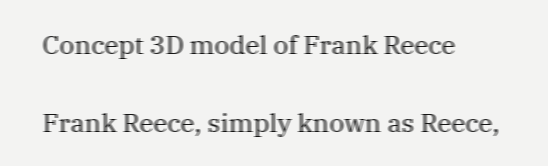Concept 3D model of Frank Reece

Frank Reece, simply known as Reece,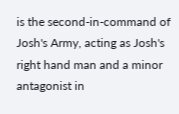is the second-in-command of Josh's Army, acting as Josh's right hand man and a minor antagonist in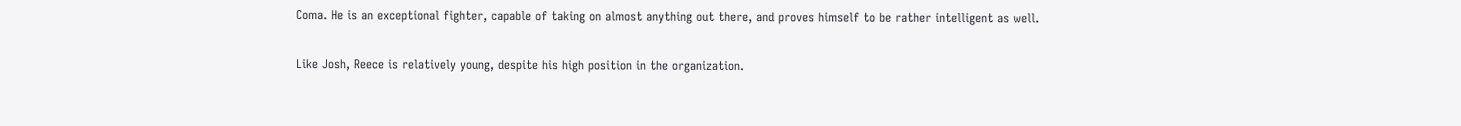Coma. He is an exceptional fighter, capable of taking on almost anything out there, and proves himself to be rather intelligent as well.

Like Josh, Reece is relatively young, despite his high position in the organization.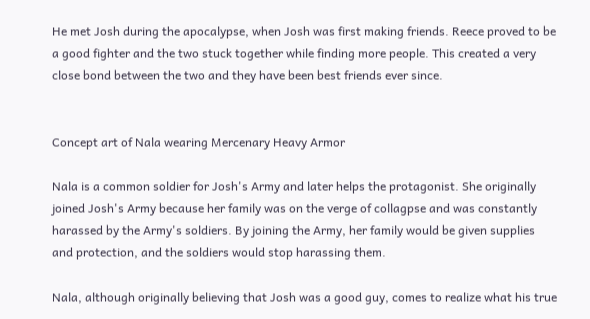He met Josh during the apocalypse, when Josh was first making friends. Reece proved to be a good fighter and the two stuck together while finding more people. This created a very close bond between the two and they have been best friends ever since.


Concept art of Nala wearing Mercenary Heavy Armor

Nala is a common soldier for Josh's Army and later helps the protagonist. She originally joined Josh's Army because her family was on the verge of collagpse and was constantly harassed by the Army's soldiers. By joining the Army, her family would be given supplies and protection, and the soldiers would stop harassing them.

Nala, although originally believing that Josh was a good guy, comes to realize what his true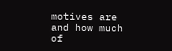motives are and how much of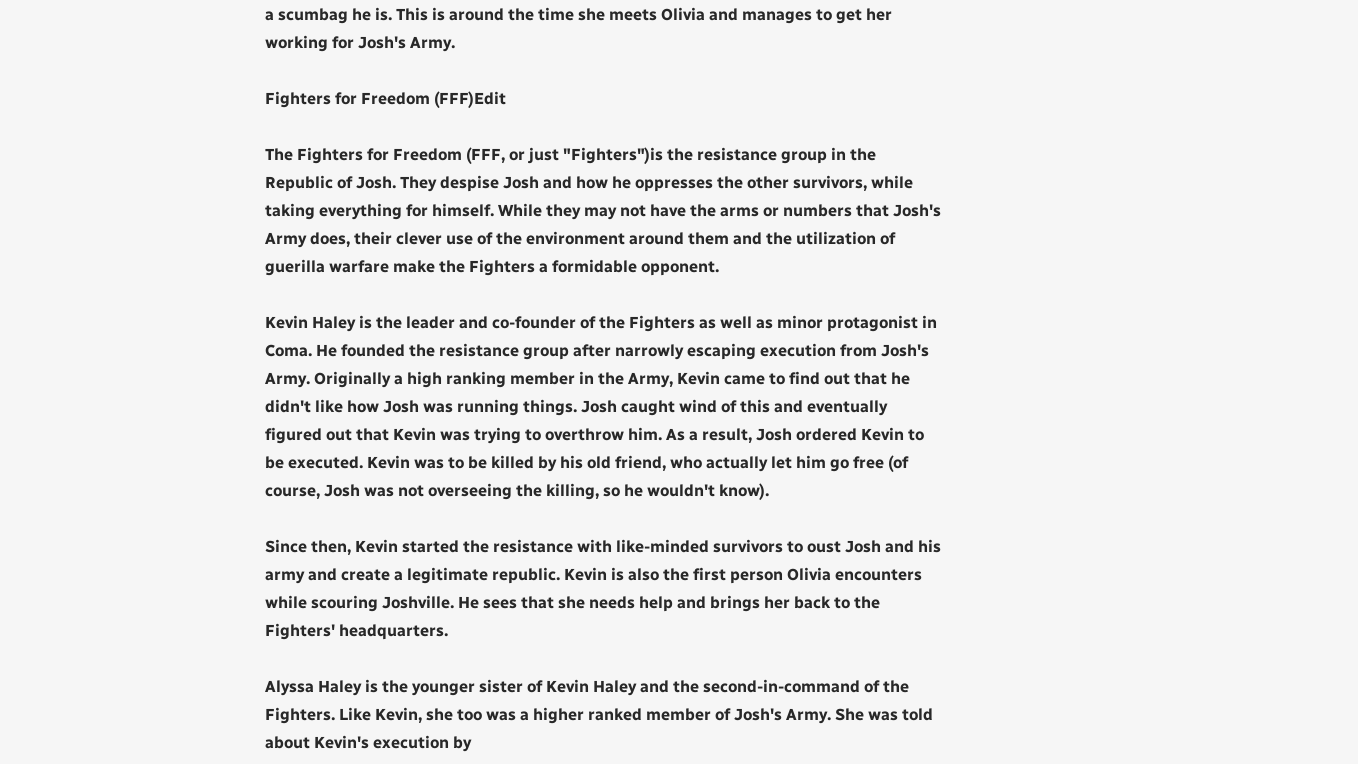a scumbag he is. This is around the time she meets Olivia and manages to get her working for Josh's Army.

Fighters for Freedom (FFF)Edit

The Fighters for Freedom (FFF, or just "Fighters")is the resistance group in the Republic of Josh. They despise Josh and how he oppresses the other survivors, while taking everything for himself. While they may not have the arms or numbers that Josh's Army does, their clever use of the environment around them and the utilization of guerilla warfare make the Fighters a formidable opponent.

Kevin Haley is the leader and co-founder of the Fighters as well as minor protagonist in Coma. He founded the resistance group after narrowly escaping execution from Josh's Army. Originally a high ranking member in the Army, Kevin came to find out that he didn't like how Josh was running things. Josh caught wind of this and eventually figured out that Kevin was trying to overthrow him. As a result, Josh ordered Kevin to be executed. Kevin was to be killed by his old friend, who actually let him go free (of course, Josh was not overseeing the killing, so he wouldn't know).

Since then, Kevin started the resistance with like-minded survivors to oust Josh and his army and create a legitimate republic. Kevin is also the first person Olivia encounters while scouring Joshville. He sees that she needs help and brings her back to the Fighters' headquarters.

Alyssa Haley is the younger sister of Kevin Haley and the second-in-command of the Fighters. Like Kevin, she too was a higher ranked member of Josh's Army. She was told about Kevin's execution by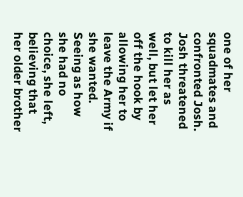one of her squadmates and confronted Josh. Josh threatened to kill her as well, but let her off the hook by allowing her to leave the Army if she wanted. Seeing as how she had no choice, she left, believing that her older brother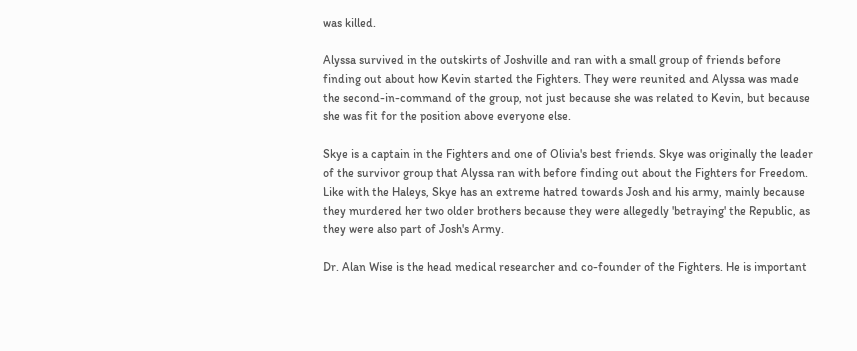was killed.

Alyssa survived in the outskirts of Joshville and ran with a small group of friends before finding out about how Kevin started the Fighters. They were reunited and Alyssa was made the second-in-command of the group, not just because she was related to Kevin, but because she was fit for the position above everyone else.

Skye is a captain in the Fighters and one of Olivia's best friends. Skye was originally the leader of the survivor group that Alyssa ran with before finding out about the Fighters for Freedom. Like with the Haleys, Skye has an extreme hatred towards Josh and his army, mainly because they murdered her two older brothers because they were allegedly 'betraying' the Republic, as they were also part of Josh's Army.

Dr. Alan Wise is the head medical researcher and co-founder of the Fighters. He is important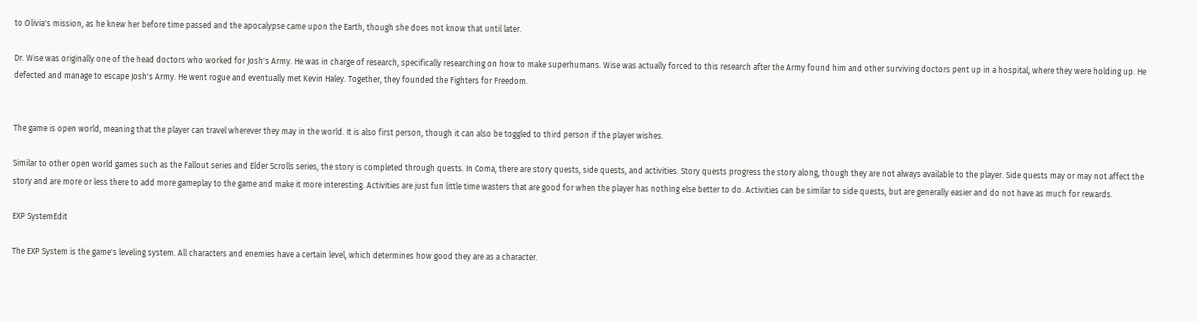to Olivia's mission, as he knew her before time passed and the apocalypse came upon the Earth, though she does not know that until later.

Dr. Wise was originally one of the head doctors who worked for Josh's Army. He was in charge of research, specifically researching on how to make superhumans. Wise was actually forced to this research after the Army found him and other surviving doctors pent up in a hospital, where they were holding up. He defected and manage to escape Josh's Army. He went rogue and eventually met Kevin Haley. Together, they founded the Fighters for Freedom.


The game is open world, meaning that the player can travel wherever they may in the world. It is also first person, though it can also be toggled to third person if the player wishes.

Similar to other open world games such as the Fallout series and Elder Scrolls series, the story is completed through quests. In Coma, there are story quests, side quests, and activities. Story quests progress the story along, though they are not always available to the player. Side quests may or may not affect the story and are more or less there to add more gameplay to the game and make it more interesting. Activities are just fun little time wasters that are good for when the player has nothing else better to do. Activities can be similar to side quests, but are generally easier and do not have as much for rewards.

EXP SystemEdit

The EXP System is the game's leveling system. All characters and enemies have a certain level, which determines how good they are as a character.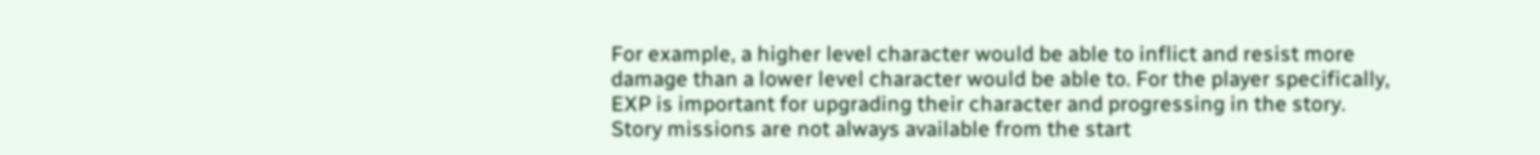For example, a higher level character would be able to inflict and resist more damage than a lower level character would be able to. For the player specifically, EXP is important for upgrading their character and progressing in the story. Story missions are not always available from the start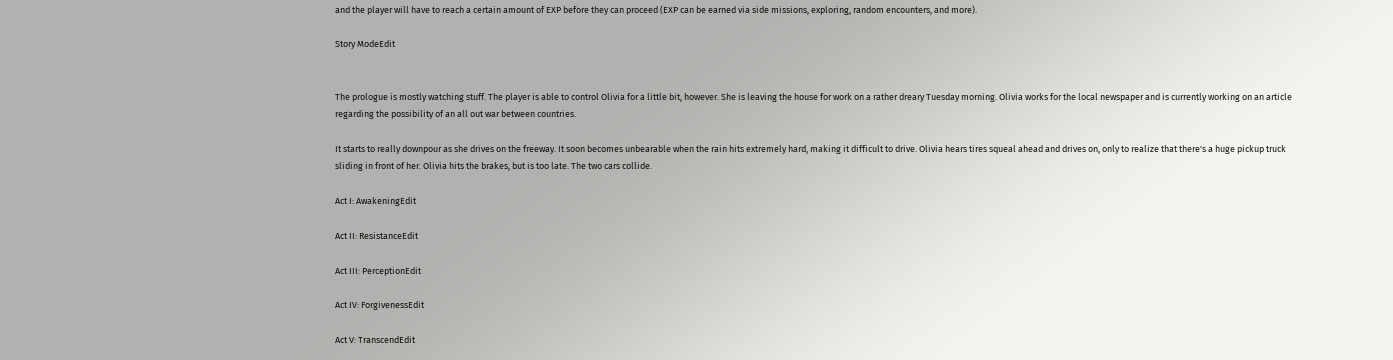and the player will have to reach a certain amount of EXP before they can proceed (EXP can be earned via side missions, exploring, random encounters, and more).

Story ModeEdit


The prologue is mostly watching stuff. The player is able to control Olivia for a little bit, however. She is leaving the house for work on a rather dreary Tuesday morning. Olivia works for the local newspaper and is currently working on an article regarding the possibility of an all out war between countries.

It starts to really downpour as she drives on the freeway. It soon becomes unbearable when the rain hits extremely hard, making it difficult to drive. Olivia hears tires squeal ahead and drives on, only to realize that there's a huge pickup truck sliding in front of her. Olivia hits the brakes, but is too late. The two cars collide.

Act I: AwakeningEdit

Act II: ResistanceEdit

Act III: PerceptionEdit

Act IV: ForgivenessEdit

Act V: TranscendEdit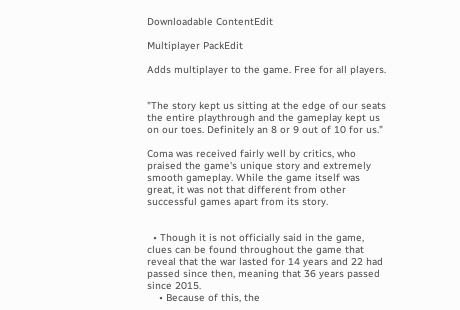Downloadable ContentEdit

Multiplayer PackEdit

Adds multiplayer to the game. Free for all players.


"The story kept us sitting at the edge of our seats the entire playthrough and the gameplay kept us on our toes. Definitely an 8 or 9 out of 10 for us."

Coma was received fairly well by critics, who praised the game's unique story and extremely smooth gameplay. While the game itself was great, it was not that different from other successful games apart from its story.


  • Though it is not officially said in the game, clues can be found throughout the game that reveal that the war lasted for 14 years and 22 had passed since then, meaning that 36 years passed since 2015.
    • Because of this, the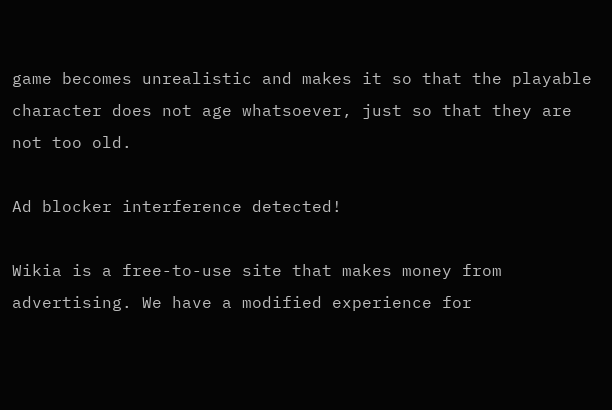game becomes unrealistic and makes it so that the playable character does not age whatsoever, just so that they are not too old.

Ad blocker interference detected!

Wikia is a free-to-use site that makes money from advertising. We have a modified experience for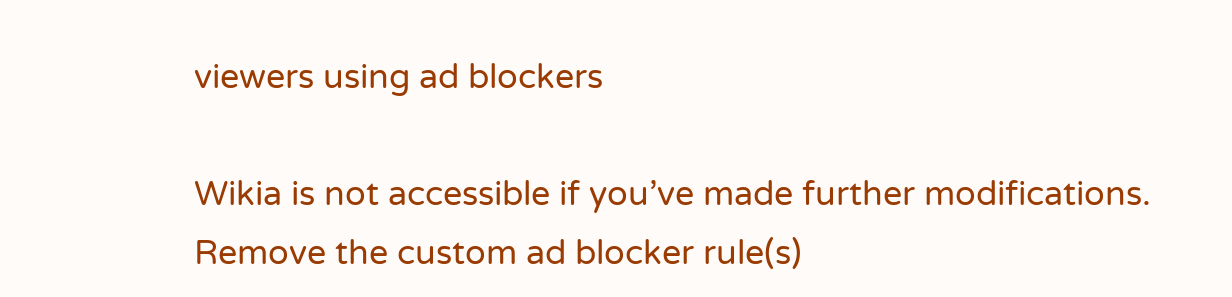viewers using ad blockers

Wikia is not accessible if you’ve made further modifications. Remove the custom ad blocker rule(s)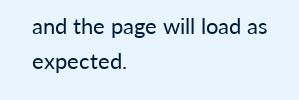and the page will load as expected.